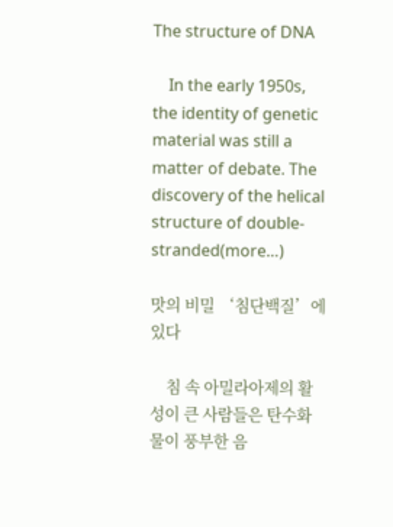The structure of DNA

    In the early 1950s, the identity of genetic material was still a matter of debate. The discovery of the helical structure of double-stranded(more…)

맛의 비밀 ‘침단백질’에 있다

    침 속 아밀라아제의 활성이 큰 사람들은 탄수화물이 풍부한 음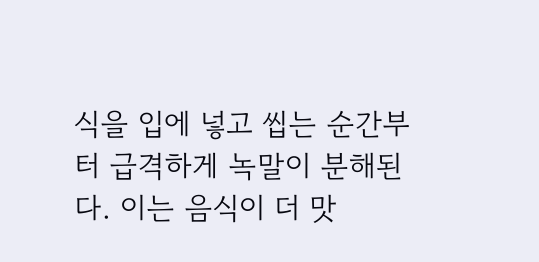식을 입에 넣고 씹는 순간부터 급격하게 녹말이 분해된다. 이는 음식이 더 맛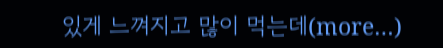있게 느껴지고 많이 먹는데(more…)